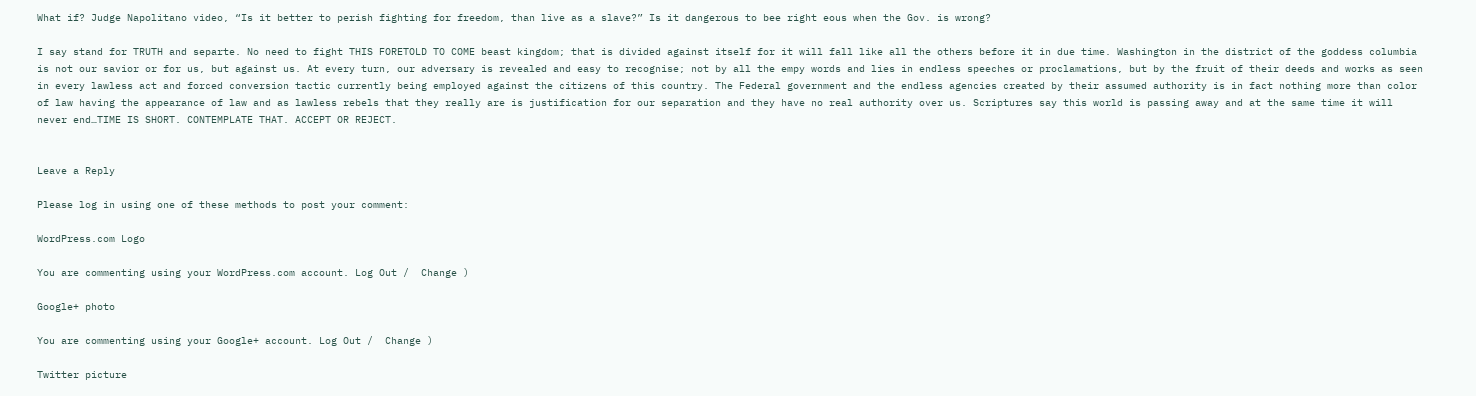What if? Judge Napolitano video, “Is it better to perish fighting for freedom, than live as a slave?” Is it dangerous to bee right eous when the Gov. is wrong?

I say stand for TRUTH and separte. No need to fight THIS FORETOLD TO COME beast kingdom; that is divided against itself for it will fall like all the others before it in due time. Washington in the district of the goddess columbia is not our savior or for us, but against us. At every turn, our adversary is revealed and easy to recognise; not by all the empy words and lies in endless speeches or proclamations, but by the fruit of their deeds and works as seen in every lawless act and forced conversion tactic currently being employed against the citizens of this country. The Federal government and the endless agencies created by their assumed authority is in fact nothing more than color of law having the appearance of law and as lawless rebels that they really are is justification for our separation and they have no real authority over us. Scriptures say this world is passing away and at the same time it will never end…TIME IS SHORT. CONTEMPLATE THAT. ACCEPT OR REJECT.


Leave a Reply

Please log in using one of these methods to post your comment:

WordPress.com Logo

You are commenting using your WordPress.com account. Log Out /  Change )

Google+ photo

You are commenting using your Google+ account. Log Out /  Change )

Twitter picture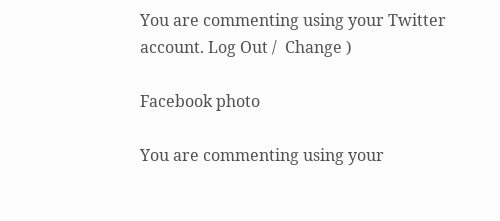You are commenting using your Twitter account. Log Out /  Change )

Facebook photo

You are commenting using your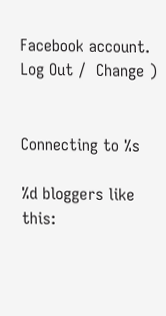Facebook account. Log Out /  Change )


Connecting to %s

%d bloggers like this: